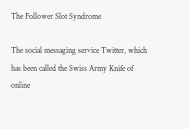The Follower Slot Syndrome

The social messaging service Twitter, which has been called the Swiss Army Knife of online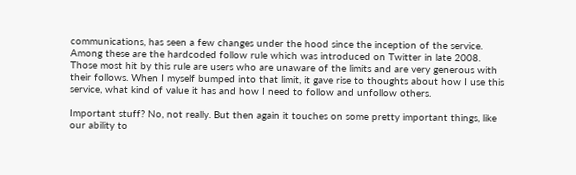communications, has seen a few changes under the hood since the inception of the service. Among these are the hardcoded follow rule which was introduced on Twitter in late 2008. Those most hit by this rule are users who are unaware of the limits and are very generous with their follows. When I myself bumped into that limit, it gave rise to thoughts about how I use this service, what kind of value it has and how I need to follow and unfollow others.

Important stuff? No, not really. But then again it touches on some pretty important things, like our ability to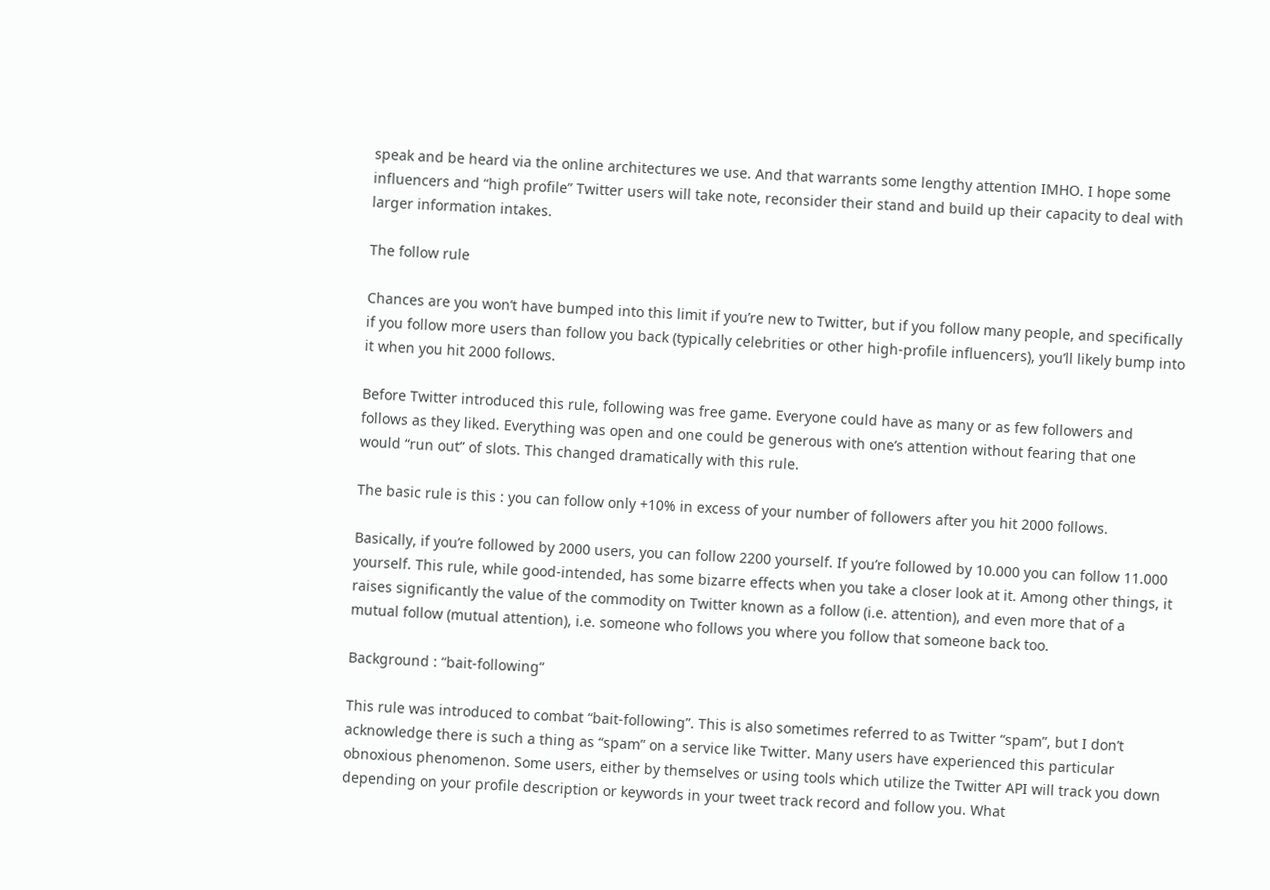speak and be heard via the online architectures we use. And that warrants some lengthy attention IMHO. I hope some influencers and “high profile” Twitter users will take note, reconsider their stand and build up their capacity to deal with larger information intakes.

The follow rule

Chances are you won’t have bumped into this limit if you’re new to Twitter, but if you follow many people, and specifically if you follow more users than follow you back (typically celebrities or other high-profile influencers), you’ll likely bump into it when you hit 2000 follows.

Before Twitter introduced this rule, following was free game. Everyone could have as many or as few followers and follows as they liked. Everything was open and one could be generous with one’s attention without fearing that one would “run out” of slots. This changed dramatically with this rule.

The basic rule is this : you can follow only +10% in excess of your number of followers after you hit 2000 follows.

Basically, if you’re followed by 2000 users, you can follow 2200 yourself. If you’re followed by 10.000 you can follow 11.000 yourself. This rule, while good-intended, has some bizarre effects when you take a closer look at it. Among other things, it raises significantly the value of the commodity on Twitter known as a follow (i.e. attention), and even more that of a mutual follow (mutual attention), i.e. someone who follows you where you follow that someone back too.

Background : “bait-following”

This rule was introduced to combat “bait-following”. This is also sometimes referred to as Twitter “spam”, but I don’t acknowledge there is such a thing as “spam” on a service like Twitter. Many users have experienced this particular obnoxious phenomenon. Some users, either by themselves or using tools which utilize the Twitter API will track you down depending on your profile description or keywords in your tweet track record and follow you. What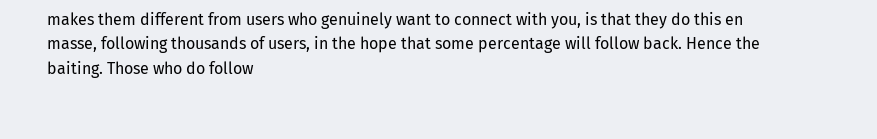makes them different from users who genuinely want to connect with you, is that they do this en masse, following thousands of users, in the hope that some percentage will follow back. Hence the baiting. Those who do follow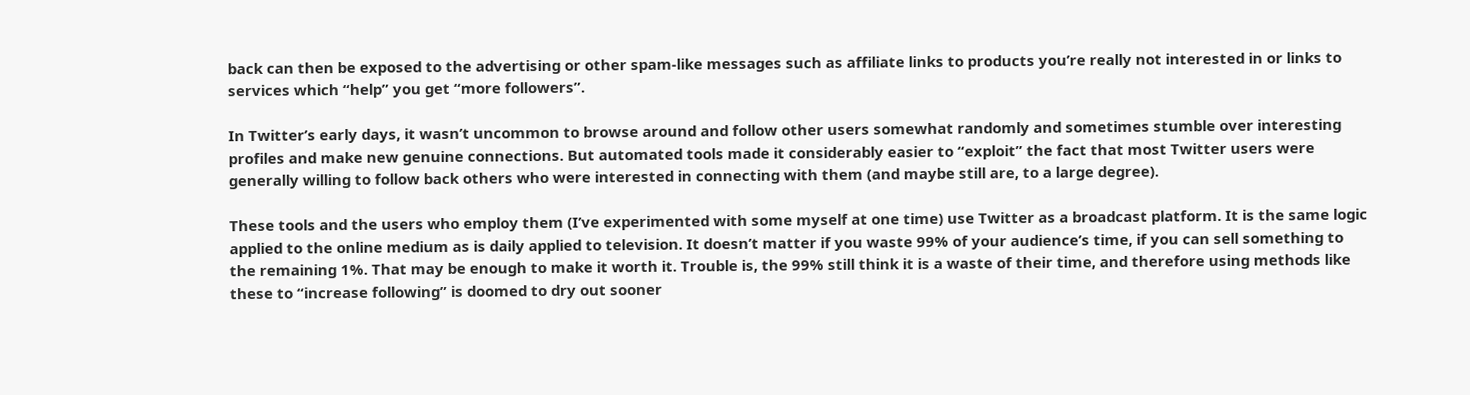back can then be exposed to the advertising or other spam-like messages such as affiliate links to products you’re really not interested in or links to services which “help” you get “more followers”.

In Twitter’s early days, it wasn’t uncommon to browse around and follow other users somewhat randomly and sometimes stumble over interesting profiles and make new genuine connections. But automated tools made it considerably easier to “exploit” the fact that most Twitter users were generally willing to follow back others who were interested in connecting with them (and maybe still are, to a large degree).

These tools and the users who employ them (I’ve experimented with some myself at one time) use Twitter as a broadcast platform. It is the same logic applied to the online medium as is daily applied to television. It doesn’t matter if you waste 99% of your audience’s time, if you can sell something to the remaining 1%. That may be enough to make it worth it. Trouble is, the 99% still think it is a waste of their time, and therefore using methods like these to “increase following” is doomed to dry out sooner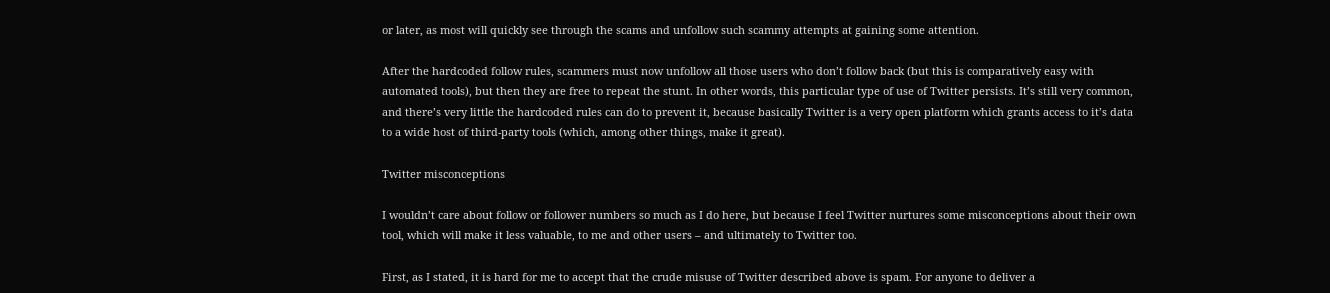or later, as most will quickly see through the scams and unfollow such scammy attempts at gaining some attention.

After the hardcoded follow rules, scammers must now unfollow all those users who don’t follow back (but this is comparatively easy with automated tools), but then they are free to repeat the stunt. In other words, this particular type of use of Twitter persists. It’s still very common, and there’s very little the hardcoded rules can do to prevent it, because basically Twitter is a very open platform which grants access to it’s data to a wide host of third-party tools (which, among other things, make it great).

Twitter misconceptions

I wouldn’t care about follow or follower numbers so much as I do here, but because I feel Twitter nurtures some misconceptions about their own tool, which will make it less valuable, to me and other users – and ultimately to Twitter too.

First, as I stated, it is hard for me to accept that the crude misuse of Twitter described above is spam. For anyone to deliver a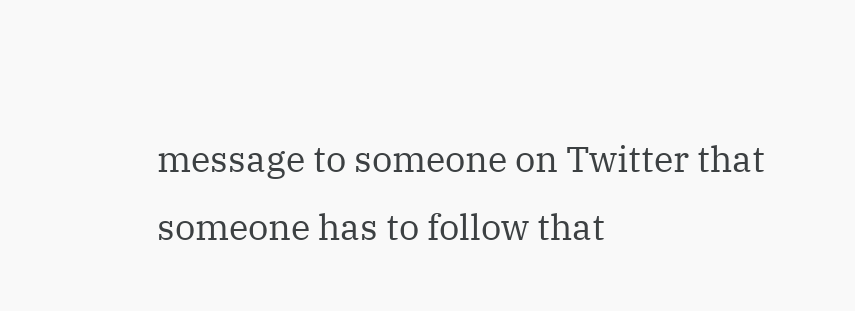message to someone on Twitter that someone has to follow that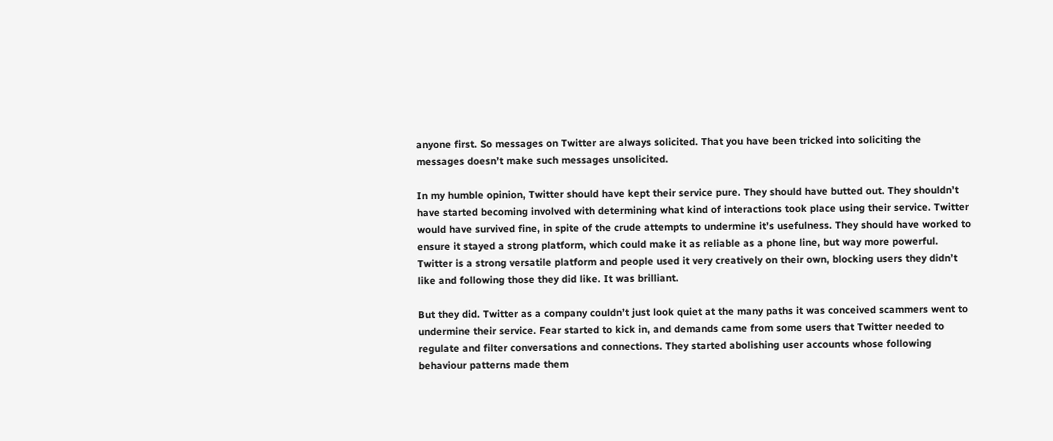anyone first. So messages on Twitter are always solicited. That you have been tricked into soliciting the messages doesn’t make such messages unsolicited.

In my humble opinion, Twitter should have kept their service pure. They should have butted out. They shouldn’t have started becoming involved with determining what kind of interactions took place using their service. Twitter would have survived fine, in spite of the crude attempts to undermine it’s usefulness. They should have worked to ensure it stayed a strong platform, which could make it as reliable as a phone line, but way more powerful. Twitter is a strong versatile platform and people used it very creatively on their own, blocking users they didn’t like and following those they did like. It was brilliant.

But they did. Twitter as a company couldn’t just look quiet at the many paths it was conceived scammers went to undermine their service. Fear started to kick in, and demands came from some users that Twitter needed to regulate and filter conversations and connections. They started abolishing user accounts whose following behaviour patterns made them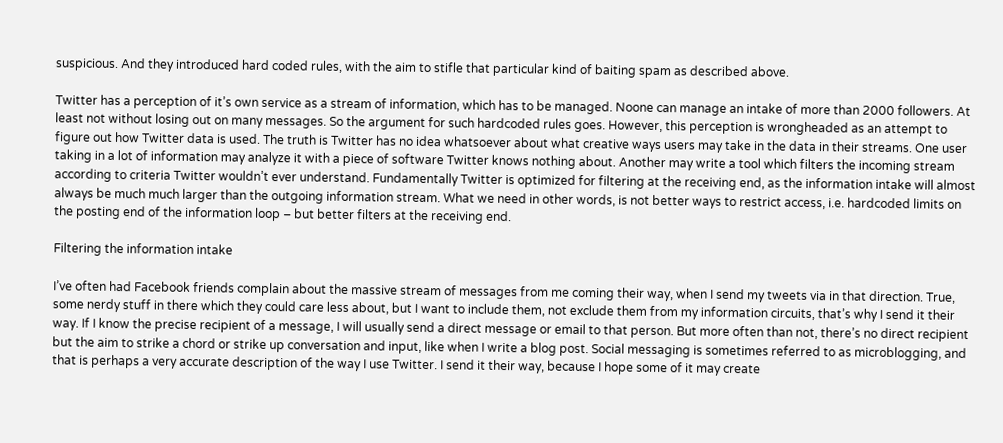suspicious. And they introduced hard coded rules, with the aim to stifle that particular kind of baiting spam as described above.

Twitter has a perception of it’s own service as a stream of information, which has to be managed. Noone can manage an intake of more than 2000 followers. At least not without losing out on many messages. So the argument for such hardcoded rules goes. However, this perception is wrongheaded as an attempt to figure out how Twitter data is used. The truth is Twitter has no idea whatsoever about what creative ways users may take in the data in their streams. One user taking in a lot of information may analyze it with a piece of software Twitter knows nothing about. Another may write a tool which filters the incoming stream according to criteria Twitter wouldn’t ever understand. Fundamentally Twitter is optimized for filtering at the receiving end, as the information intake will almost always be much much larger than the outgoing information stream. What we need in other words, is not better ways to restrict access, i.e. hardcoded limits on the posting end of the information loop – but better filters at the receiving end.

Filtering the information intake

I’ve often had Facebook friends complain about the massive stream of messages from me coming their way, when I send my tweets via in that direction. True, some nerdy stuff in there which they could care less about, but I want to include them, not exclude them from my information circuits, that’s why I send it their way. If I know the precise recipient of a message, I will usually send a direct message or email to that person. But more often than not, there’s no direct recipient but the aim to strike a chord or strike up conversation and input, like when I write a blog post. Social messaging is sometimes referred to as microblogging, and that is perhaps a very accurate description of the way I use Twitter. I send it their way, because I hope some of it may create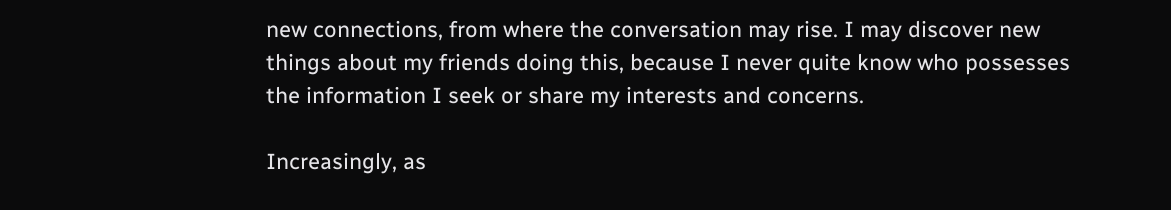new connections, from where the conversation may rise. I may discover new things about my friends doing this, because I never quite know who possesses the information I seek or share my interests and concerns.

Increasingly, as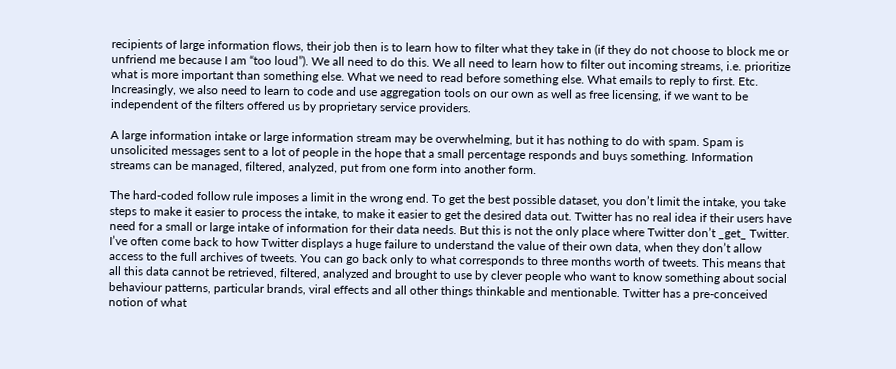recipients of large information flows, their job then is to learn how to filter what they take in (if they do not choose to block me or unfriend me because I am “too loud”). We all need to do this. We all need to learn how to filter out incoming streams, i.e. prioritize what is more important than something else. What we need to read before something else. What emails to reply to first. Etc. Increasingly, we also need to learn to code and use aggregation tools on our own as well as free licensing, if we want to be independent of the filters offered us by proprietary service providers.

A large information intake or large information stream may be overwhelming, but it has nothing to do with spam. Spam is unsolicited messages sent to a lot of people in the hope that a small percentage responds and buys something. Information streams can be managed, filtered, analyzed, put from one form into another form.

The hard-coded follow rule imposes a limit in the wrong end. To get the best possible dataset, you don’t limit the intake, you take steps to make it easier to process the intake, to make it easier to get the desired data out. Twitter has no real idea if their users have need for a small or large intake of information for their data needs. But this is not the only place where Twitter don’t _get_ Twitter. I’ve often come back to how Twitter displays a huge failure to understand the value of their own data, when they don’t allow access to the full archives of tweets. You can go back only to what corresponds to three months worth of tweets. This means that all this data cannot be retrieved, filtered, analyzed and brought to use by clever people who want to know something about social behaviour patterns, particular brands, viral effects and all other things thinkable and mentionable. Twitter has a pre-conceived notion of what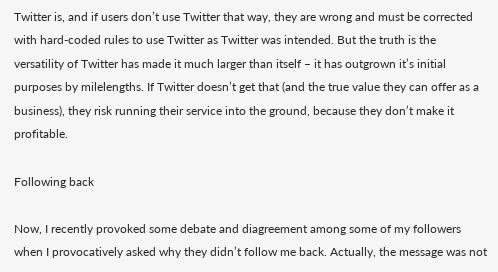Twitter is, and if users don’t use Twitter that way, they are wrong and must be corrected with hard-coded rules to use Twitter as Twitter was intended. But the truth is the versatility of Twitter has made it much larger than itself – it has outgrown it’s initial purposes by milelengths. If Twitter doesn’t get that (and the true value they can offer as a business), they risk running their service into the ground, because they don’t make it profitable.

Following back

Now, I recently provoked some debate and diagreement among some of my followers when I provocatively asked why they didn’t follow me back. Actually, the message was not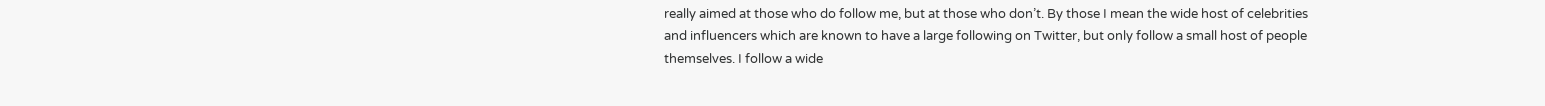really aimed at those who do follow me, but at those who don’t. By those I mean the wide host of celebrities and influencers which are known to have a large following on Twitter, but only follow a small host of people themselves. I follow a wide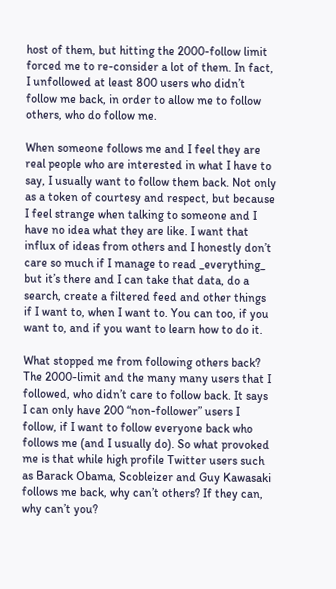host of them, but hitting the 2000-follow limit forced me to re-consider a lot of them. In fact, I unfollowed at least 800 users who didn’t follow me back, in order to allow me to follow others, who do follow me.

When someone follows me and I feel they are real people who are interested in what I have to say, I usually want to follow them back. Not only as a token of courtesy and respect, but because I feel strange when talking to someone and I have no idea what they are like. I want that influx of ideas from others and I honestly don’t care so much if I manage to read _everything_ but it’s there and I can take that data, do a search, create a filtered feed and other things if I want to, when I want to. You can too, if you want to, and if you want to learn how to do it.

What stopped me from following others back? The 2000-limit and the many many users that I followed, who didn’t care to follow back. It says I can only have 200 “non-follower” users I follow, if I want to follow everyone back who follows me (and I usually do). So what provoked me is that while high profile Twitter users such as Barack Obama, Scobleizer and Guy Kawasaki follows me back, why can’t others? If they can, why can’t you?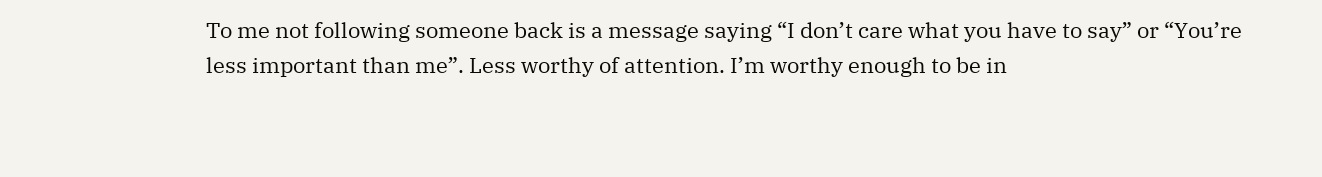To me not following someone back is a message saying “I don’t care what you have to say” or “You’re less important than me”. Less worthy of attention. I’m worthy enough to be in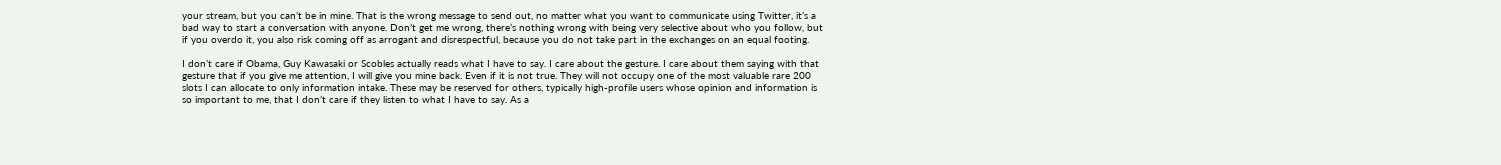your stream, but you can’t be in mine. That is the wrong message to send out, no matter what you want to communicate using Twitter, it’s a bad way to start a conversation with anyone. Don’t get me wrong, there’s nothing wrong with being very selective about who you follow, but if you overdo it, you also risk coming off as arrogant and disrespectful, because you do not take part in the exchanges on an equal footing.

I don’t care if Obama, Guy Kawasaki or Scobles actually reads what I have to say. I care about the gesture. I care about them saying with that gesture that if you give me attention, I will give you mine back. Even if it is not true. They will not occupy one of the most valuable rare 200 slots I can allocate to only information intake. These may be reserved for others, typically high-profile users whose opinion and information is so important to me, that I don’t care if they listen to what I have to say. As a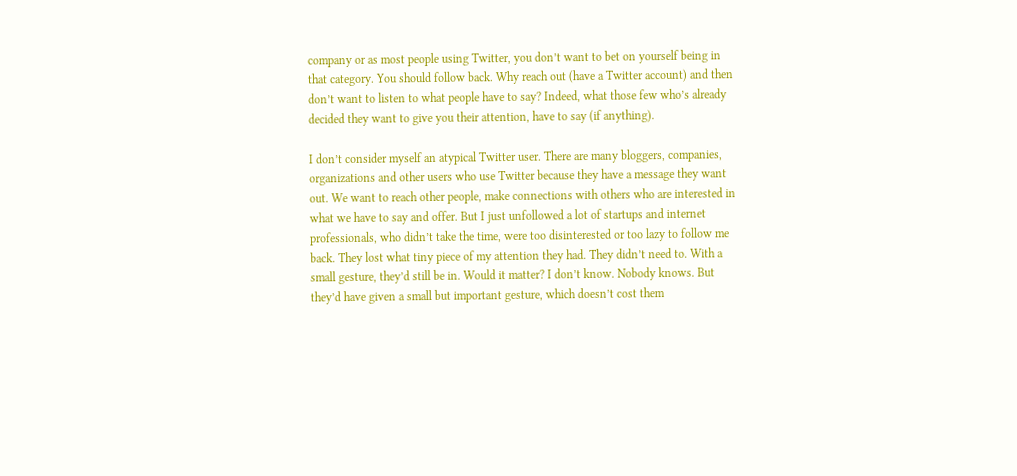company or as most people using Twitter, you don’t want to bet on yourself being in that category. You should follow back. Why reach out (have a Twitter account) and then don’t want to listen to what people have to say? Indeed, what those few who’s already decided they want to give you their attention, have to say (if anything).

I don’t consider myself an atypical Twitter user. There are many bloggers, companies, organizations and other users who use Twitter because they have a message they want out. We want to reach other people, make connections with others who are interested in what we have to say and offer. But I just unfollowed a lot of startups and internet professionals, who didn’t take the time, were too disinterested or too lazy to follow me back. They lost what tiny piece of my attention they had. They didn’t need to. With a small gesture, they’d still be in. Would it matter? I don’t know. Nobody knows. But they’d have given a small but important gesture, which doesn’t cost them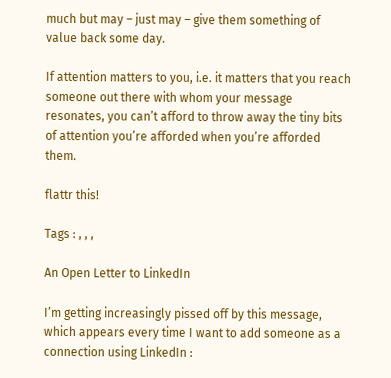much but may – just may – give them something of value back some day.

If attention matters to you, i.e. it matters that you reach someone out there with whom your message resonates, you can’t afford to throw away the tiny bits of attention you’re afforded when you’re afforded them.

flattr this!

Tags : , , ,

An Open Letter to LinkedIn

I’m getting increasingly pissed off by this message, which appears every time I want to add someone as a connection using LinkedIn :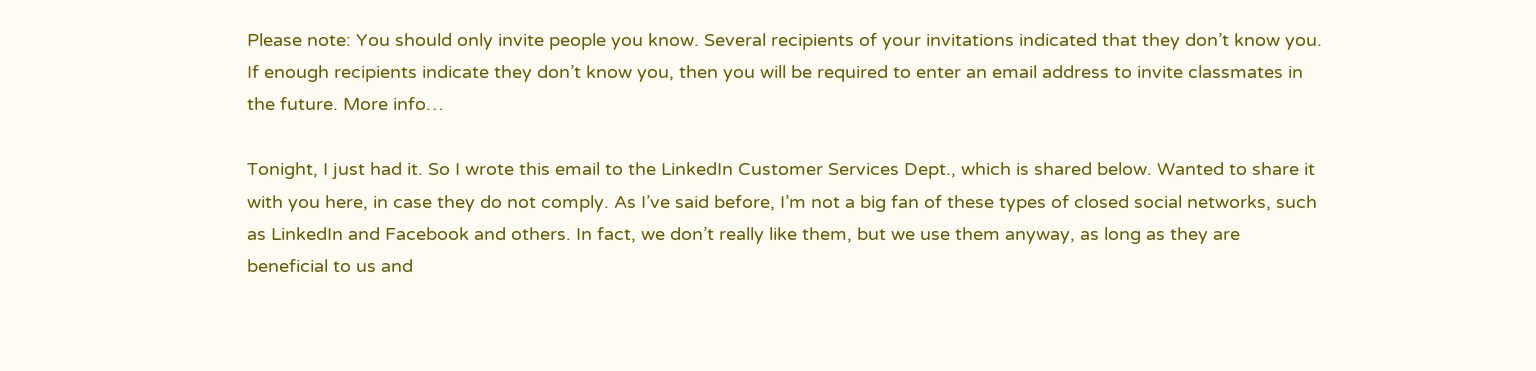Please note: You should only invite people you know. Several recipients of your invitations indicated that they don’t know you. If enough recipients indicate they don’t know you, then you will be required to enter an email address to invite classmates in the future. More info…

Tonight, I just had it. So I wrote this email to the LinkedIn Customer Services Dept., which is shared below. Wanted to share it with you here, in case they do not comply. As I’ve said before, I’m not a big fan of these types of closed social networks, such as LinkedIn and Facebook and others. In fact, we don’t really like them, but we use them anyway, as long as they are beneficial to us and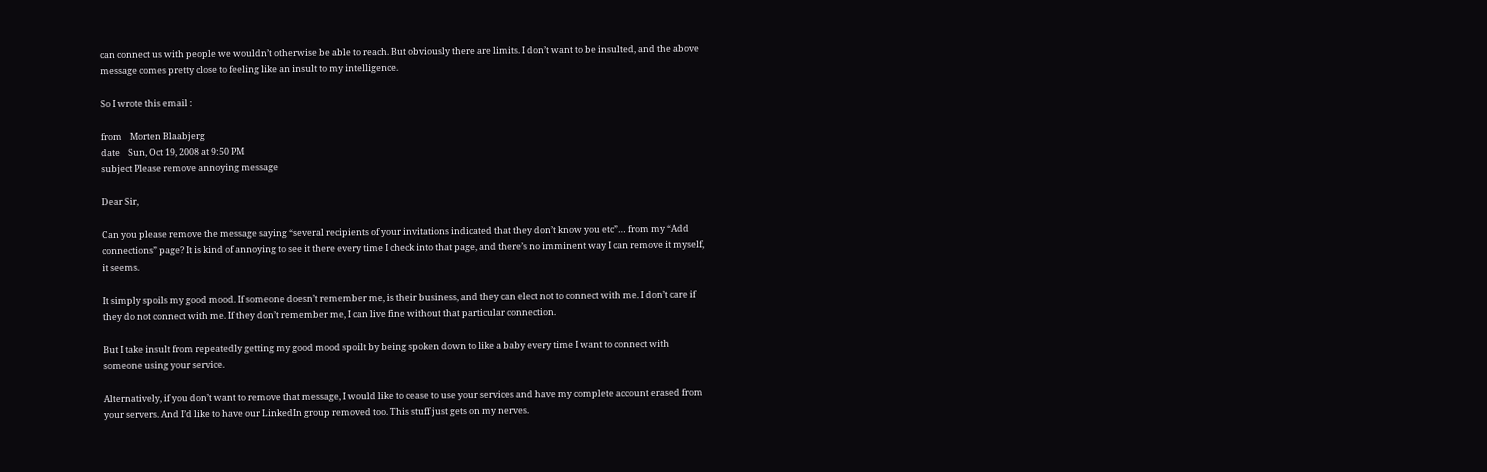can connect us with people we wouldn’t otherwise be able to reach. But obviously there are limits. I don’t want to be insulted, and the above message comes pretty close to feeling like an insult to my intelligence.

So I wrote this email :

from    Morten Blaabjerg
date    Sun, Oct 19, 2008 at 9:50 PM
subject Please remove annoying message

Dear Sir,

Can you please remove the message saying “several recipients of your invitations indicated that they don’t know you etc”… from my “Add connections” page? It is kind of annoying to see it there every time I check into that page, and there’s no imminent way I can remove it myself, it seems.

It simply spoils my good mood. If someone doesn’t remember me, is their business, and they can elect not to connect with me. I don’t care if they do not connect with me. If they don’t remember me, I can live fine without that particular connection.

But I take insult from repeatedly getting my good mood spoilt by being spoken down to like a baby every time I want to connect with someone using your service.

Alternatively, if you don’t want to remove that message, I would like to cease to use your services and have my complete account erased from your servers. And I’d like to have our LinkedIn group removed too. This stuff just gets on my nerves.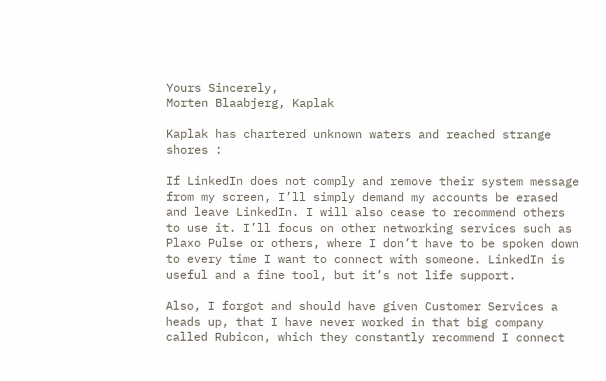Yours Sincerely,
Morten Blaabjerg, Kaplak

Kaplak has chartered unknown waters and reached strange shores :

If LinkedIn does not comply and remove their system message from my screen, I’ll simply demand my accounts be erased and leave LinkedIn. I will also cease to recommend others to use it. I’ll focus on other networking services such as Plaxo Pulse or others, where I don’t have to be spoken down to every time I want to connect with someone. LinkedIn is useful and a fine tool, but it’s not life support.

Also, I forgot and should have given Customer Services a heads up, that I have never worked in that big company called Rubicon, which they constantly recommend I connect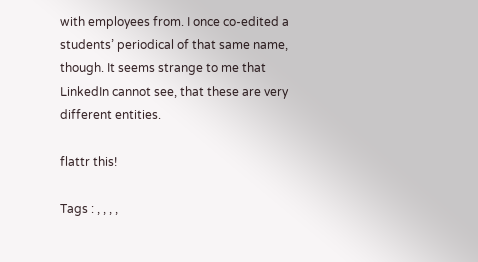with employees from. I once co-edited a students’ periodical of that same name, though. It seems strange to me that LinkedIn cannot see, that these are very different entities.

flattr this!

Tags : , , , ,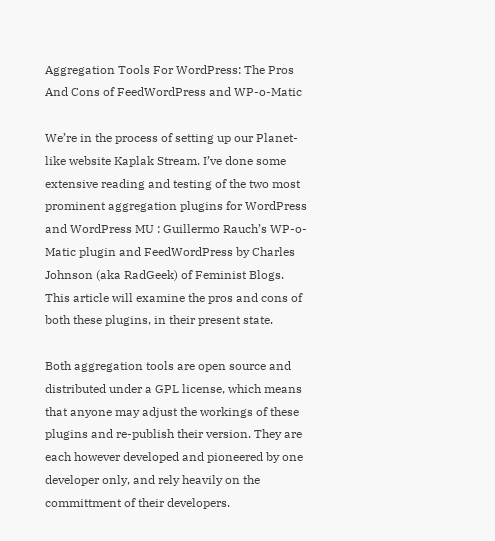Aggregation Tools For WordPress: The Pros And Cons of FeedWordPress and WP-o-Matic

We’re in the process of setting up our Planet-like website Kaplak Stream. I’ve done some extensive reading and testing of the two most prominent aggregation plugins for WordPress and WordPress MU : Guillermo Rauch’s WP-o-Matic plugin and FeedWordPress by Charles Johnson (aka RadGeek) of Feminist Blogs. This article will examine the pros and cons of both these plugins, in their present state.

Both aggregation tools are open source and distributed under a GPL license, which means that anyone may adjust the workings of these plugins and re-publish their version. They are each however developed and pioneered by one developer only, and rely heavily on the committment of their developers.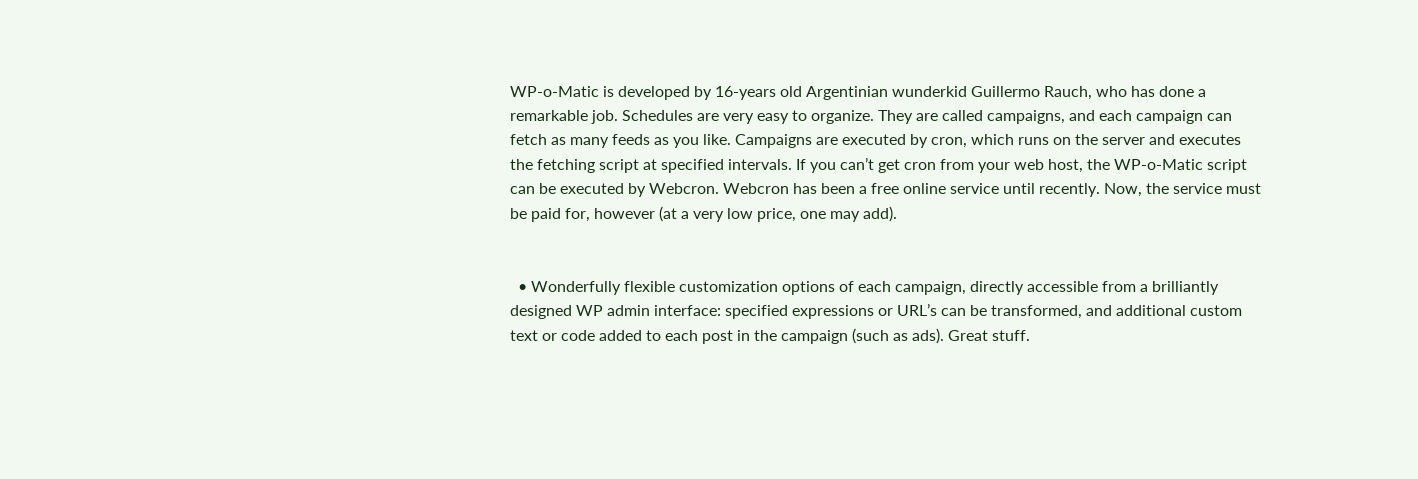WP-o-Matic is developed by 16-years old Argentinian wunderkid Guillermo Rauch, who has done a remarkable job. Schedules are very easy to organize. They are called campaigns, and each campaign can fetch as many feeds as you like. Campaigns are executed by cron, which runs on the server and executes the fetching script at specified intervals. If you can’t get cron from your web host, the WP-o-Matic script can be executed by Webcron. Webcron has been a free online service until recently. Now, the service must be paid for, however (at a very low price, one may add).


  • Wonderfully flexible customization options of each campaign, directly accessible from a brilliantly designed WP admin interface: specified expressions or URL’s can be transformed, and additional custom text or code added to each post in the campaign (such as ads). Great stuff.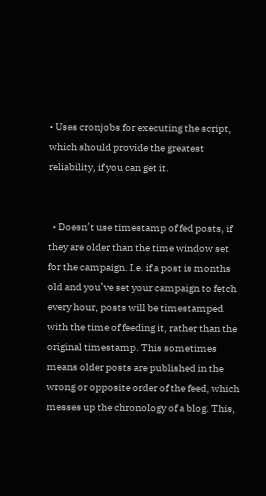• Uses cronjobs for executing the script, which should provide the greatest reliability, if you can get it.


  • Doesn’t use timestamp of fed posts, if they are older than the time window set for the campaign. I.e. if a post is months old and you’ve set your campaign to fetch every hour, posts will be timestamped with the time of feeding it, rather than the original timestamp. This sometimes means older posts are published in the wrong or opposite order of the feed, which messes up the chronology of a blog. This,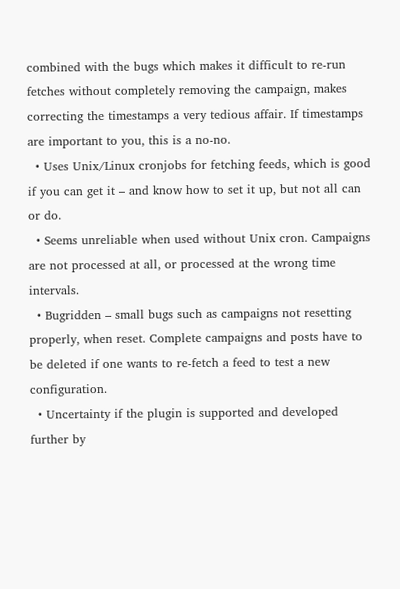combined with the bugs which makes it difficult to re-run fetches without completely removing the campaign, makes correcting the timestamps a very tedious affair. If timestamps are important to you, this is a no-no.
  • Uses Unix/Linux cronjobs for fetching feeds, which is good if you can get it – and know how to set it up, but not all can or do.
  • Seems unreliable when used without Unix cron. Campaigns are not processed at all, or processed at the wrong time intervals.
  • Bugridden – small bugs such as campaigns not resetting properly, when reset. Complete campaigns and posts have to be deleted if one wants to re-fetch a feed to test a new configuration.
  • Uncertainty if the plugin is supported and developed further by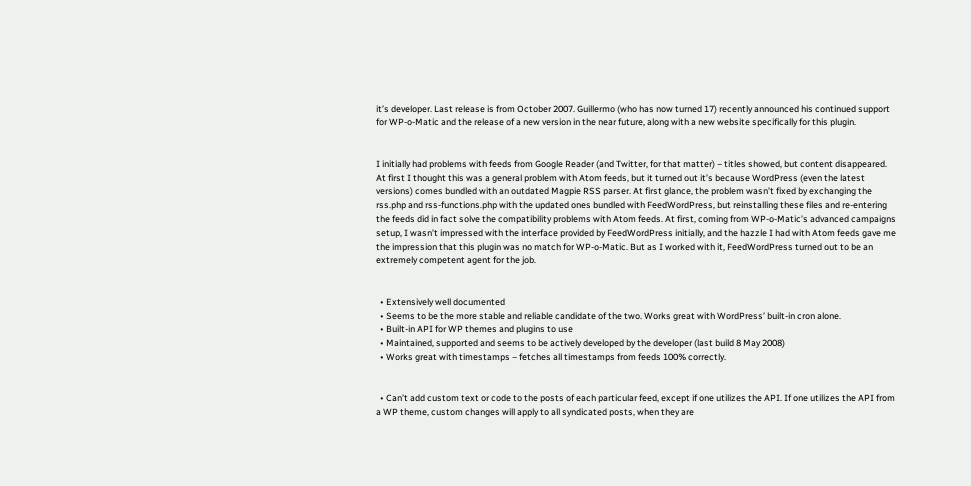it’s developer. Last release is from October 2007. Guillermo (who has now turned 17) recently announced his continued support for WP-o-Matic and the release of a new version in the near future, along with a new website specifically for this plugin.


I initially had problems with feeds from Google Reader (and Twitter, for that matter) – titles showed, but content disappeared. At first I thought this was a general problem with Atom feeds, but it turned out it’s because WordPress (even the latest versions) comes bundled with an outdated Magpie RSS parser. At first glance, the problem wasn’t fixed by exchanging the rss.php and rss-functions.php with the updated ones bundled with FeedWordPress, but reinstalling these files and re-entering the feeds did in fact solve the compatibility problems with Atom feeds. At first, coming from WP-o-Matic’s advanced campaigns setup, I wasn’t impressed with the interface provided by FeedWordPress initially, and the hazzle I had with Atom feeds gave me the impression that this plugin was no match for WP-o-Matic. But as I worked with it, FeedWordPress turned out to be an extremely competent agent for the job.


  • Extensively well documented
  • Seems to be the more stable and reliable candidate of the two. Works great with WordPress’ built-in cron alone.
  • Built-in API for WP themes and plugins to use
  • Maintained, supported and seems to be actively developed by the developer (last build 8 May 2008)
  • Works great with timestamps – fetches all timestamps from feeds 100% correctly.


  • Can’t add custom text or code to the posts of each particular feed, except if one utilizes the API. If one utilizes the API from a WP theme, custom changes will apply to all syndicated posts, when they are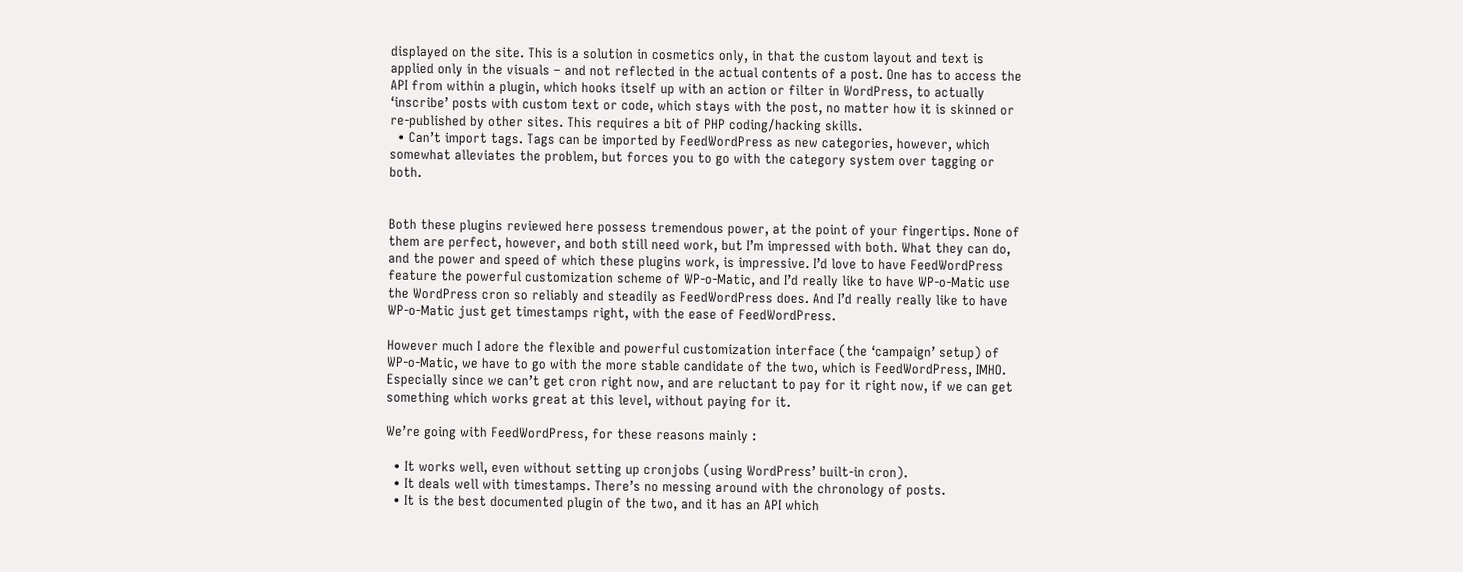displayed on the site. This is a solution in cosmetics only, in that the custom layout and text is applied only in the visuals – and not reflected in the actual contents of a post. One has to access the API from within a plugin, which hooks itself up with an action or filter in WordPress, to actually ‘inscribe’ posts with custom text or code, which stays with the post, no matter how it is skinned or re-published by other sites. This requires a bit of PHP coding/hacking skills.
  • Can’t import tags. Tags can be imported by FeedWordPress as new categories, however, which somewhat alleviates the problem, but forces you to go with the category system over tagging or both.


Both these plugins reviewed here possess tremendous power, at the point of your fingertips. None of them are perfect, however, and both still need work, but I’m impressed with both. What they can do, and the power and speed of which these plugins work, is impressive. I’d love to have FeedWordPress feature the powerful customization scheme of WP-o-Matic, and I’d really like to have WP-o-Matic use the WordPress cron so reliably and steadily as FeedWordPress does. And I’d really really like to have WP-o-Matic just get timestamps right, with the ease of FeedWordPress.

However much I adore the flexible and powerful customization interface (the ‘campaign’ setup) of WP-o-Matic, we have to go with the more stable candidate of the two, which is FeedWordPress, IMHO. Especially since we can’t get cron right now, and are reluctant to pay for it right now, if we can get something which works great at this level, without paying for it.

We’re going with FeedWordPress, for these reasons mainly :

  • It works well, even without setting up cronjobs (using WordPress’ built-in cron).
  • It deals well with timestamps. There’s no messing around with the chronology of posts.
  • It is the best documented plugin of the two, and it has an API which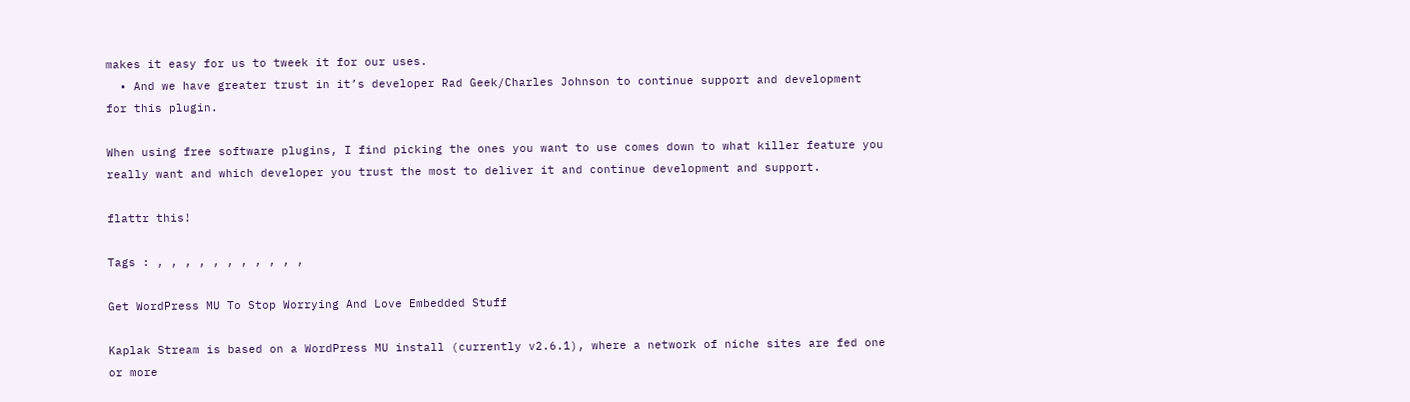makes it easy for us to tweek it for our uses.
  • And we have greater trust in it’s developer Rad Geek/Charles Johnson to continue support and development for this plugin.

When using free software plugins, I find picking the ones you want to use comes down to what killer feature you really want and which developer you trust the most to deliver it and continue development and support.

flattr this!

Tags : , , , , , , , , , , ,

Get WordPress MU To Stop Worrying And Love Embedded Stuff

Kaplak Stream is based on a WordPress MU install (currently v2.6.1), where a network of niche sites are fed one or more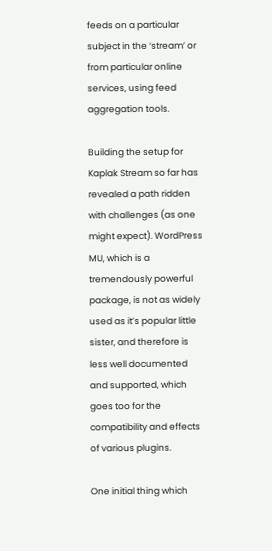feeds on a particular subject in the ‘stream’ or from particular online services, using feed aggregation tools.

Building the setup for Kaplak Stream so far has revealed a path ridden with challenges (as one might expect). WordPress MU, which is a tremendously powerful package, is not as widely used as it’s popular little sister, and therefore is less well documented and supported, which goes too for the compatibility and effects of various plugins.

One initial thing which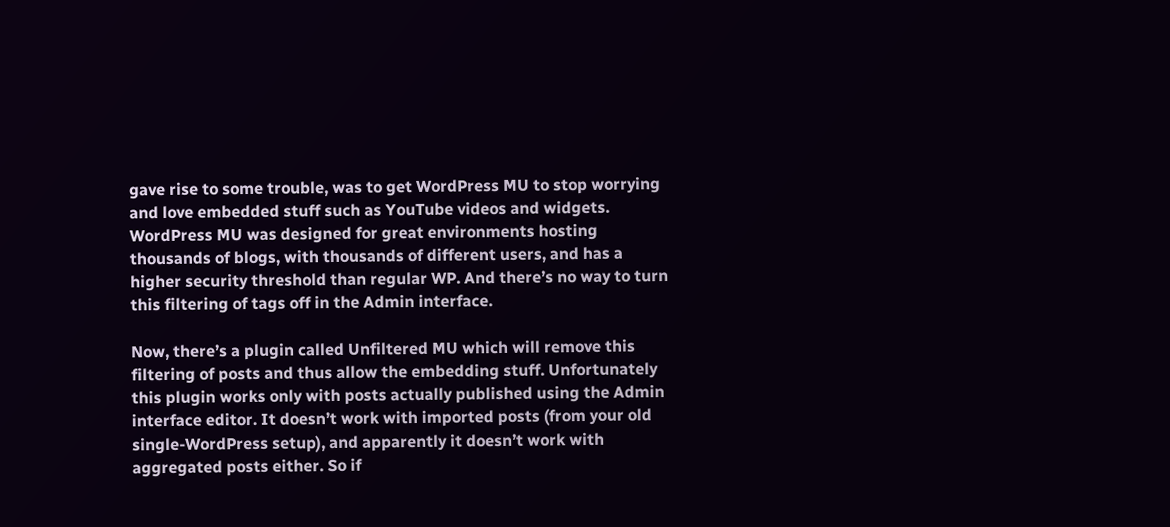gave rise to some trouble, was to get WordPress MU to stop worrying and love embedded stuff such as YouTube videos and widgets. WordPress MU was designed for great environments hosting thousands of blogs, with thousands of different users, and has a higher security threshold than regular WP. And there’s no way to turn this filtering of tags off in the Admin interface.

Now, there’s a plugin called Unfiltered MU which will remove this filtering of posts and thus allow the embedding stuff. Unfortunately this plugin works only with posts actually published using the Admin interface editor. It doesn’t work with imported posts (from your old single-WordPress setup), and apparently it doesn’t work with aggregated posts either. So if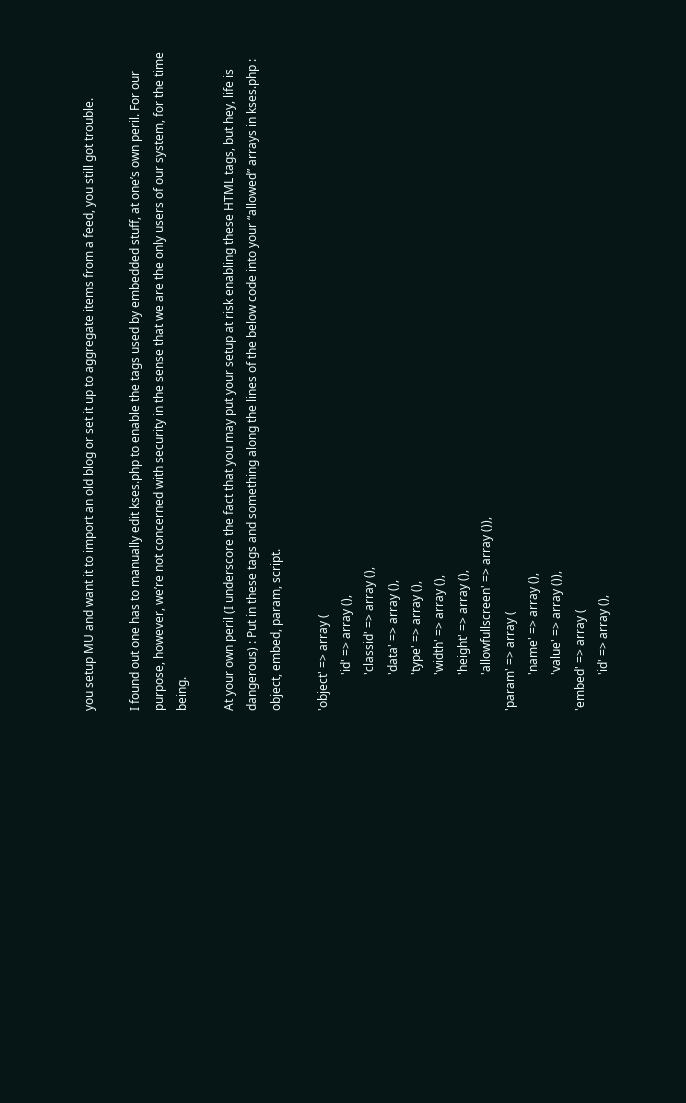you setup MU and want it to import an old blog or set it up to aggregate items from a feed, you still got trouble.

I found out one has to manually edit kses.php to enable the tags used by embedded stuff, at one’s own peril. For our purpose, however, we’re not concerned with security in the sense that we are the only users of our system, for the time being.

At your own peril (I underscore the fact that you may put your setup at risk enabling these HTML tags, but hey, life is dangerous) : Put in these tags and something along the lines of the below code into your “allowed” arrays in kses.php : object, embed, param, script.

'object' => array (
            'id' => array (),
            'classid' => array (),
            'data' => array (),
            'type' => array (),
            'width' => array (),
            'height' => array (),
            'allowfullscreen' => array ()),
'param' => array (
            'name' => array (),
            'value' => array ()),
'embed' => array (
            'id' => array (),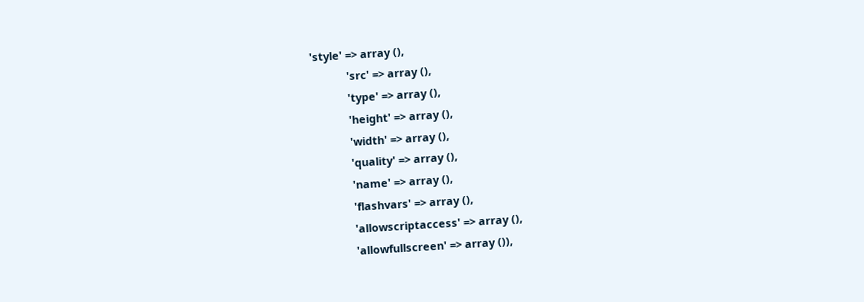'style' => array (),
            'src' => array (),
            'type' => array (),
            'height' => array (),
            'width' => array (),
            'quality' => array (),
            'name' => array (),
            'flashvars' => array (),
            'allowscriptaccess' => array (),
            'allowfullscreen' => array ()),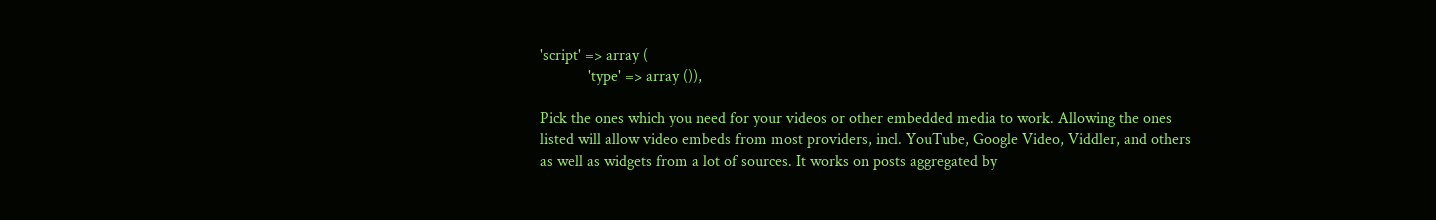'script' => array (
            'type' => array ()),

Pick the ones which you need for your videos or other embedded media to work. Allowing the ones listed will allow video embeds from most providers, incl. YouTube, Google Video, Viddler, and others as well as widgets from a lot of sources. It works on posts aggregated by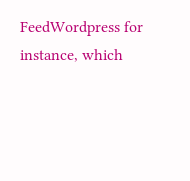FeedWordpress for instance, which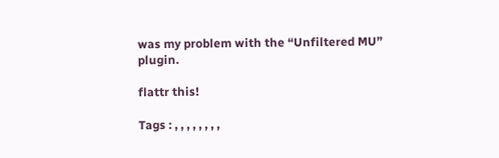was my problem with the “Unfiltered MU” plugin.

flattr this!

Tags : , , , , , , , ,